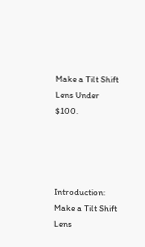Make a Tilt Shift Lens Under $100.




Introduction: Make a Tilt Shift Lens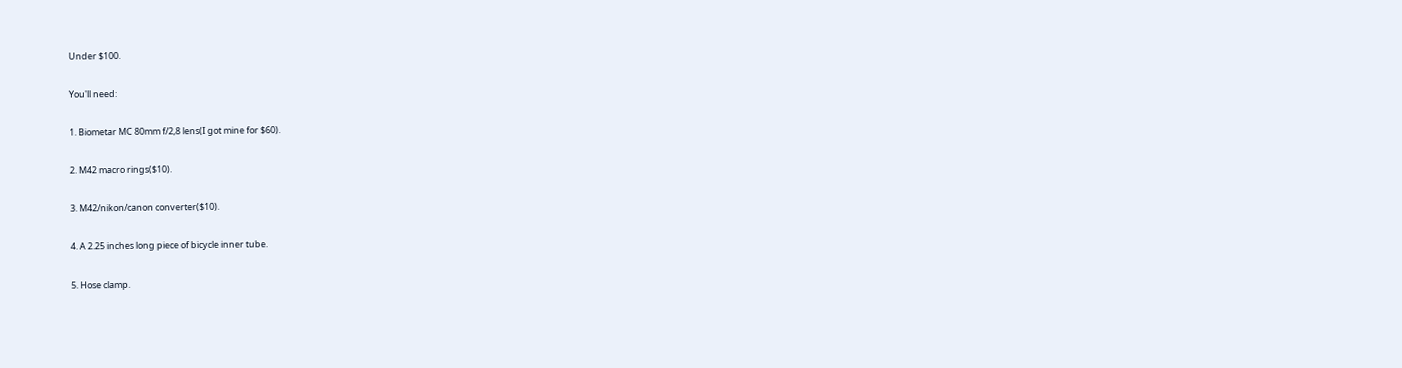Under $100.

You'll need:

1. Biometar MC 80mm f/2,8 lens(I got mine for $60).

2. M42 macro rings($10).

3. M42/nikon/canon converter($10).

4. A 2.25 inches long piece of bicycle inner tube.

5. Hose clamp.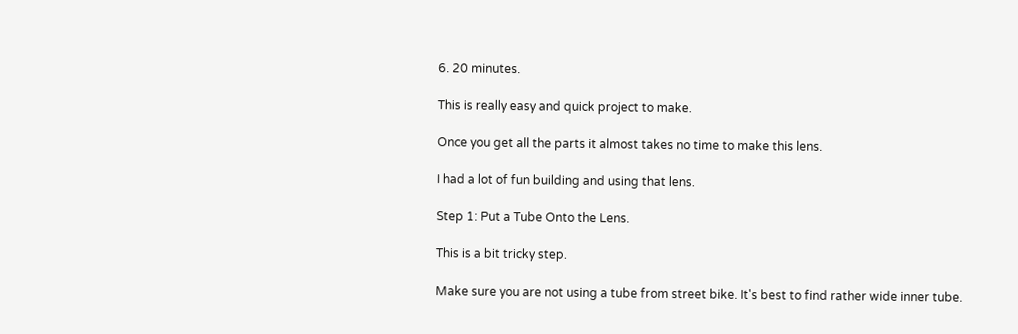6. 20 minutes.

This is really easy and quick project to make.

Once you get all the parts it almost takes no time to make this lens.

I had a lot of fun building and using that lens.

Step 1: Put a Tube Onto the Lens.

This is a bit tricky step.

Make sure you are not using a tube from street bike. It's best to find rather wide inner tube.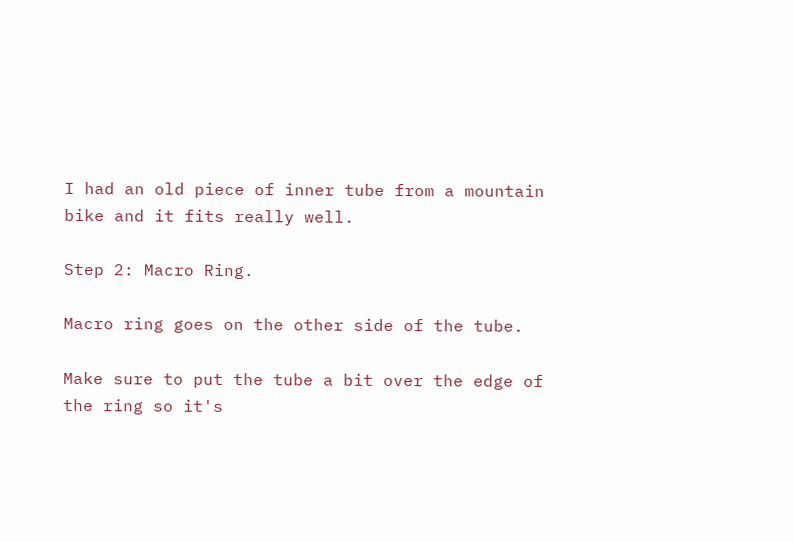I had an old piece of inner tube from a mountain bike and it fits really well.

Step 2: Macro Ring.

Macro ring goes on the other side of the tube.

Make sure to put the tube a bit over the edge of the ring so it's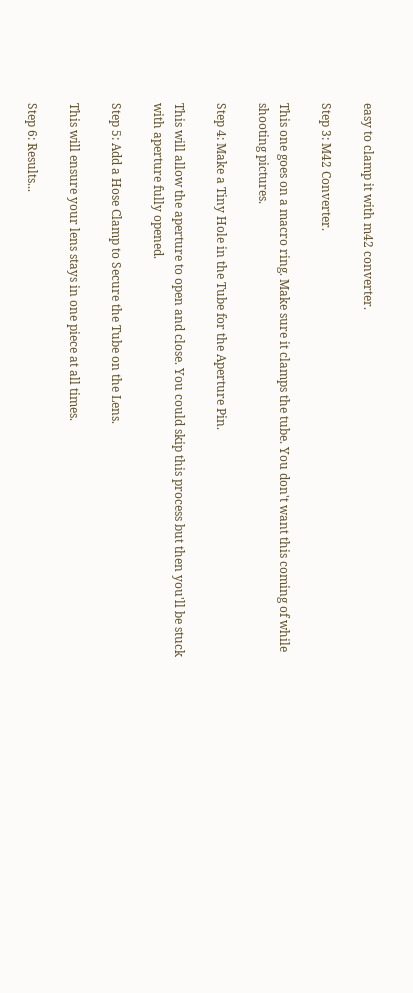easy to clamp it with m42 converter.

Step 3: M42 Converter.

This one goes on a macro ring. Make sure it clamps the tube. You don't want this coming of while shooting pictures.

Step 4: Make a Tiny Hole in the Tube for the Aperture Pin.

This will allow the aperture to open and close. You could skip this process but then you'll be stuck with aperture fully opened.

Step 5: Add a Hose Clamp to Secure the Tube on the Lens.

This will ensure your lens stays in one piece at all times.

Step 6: Results...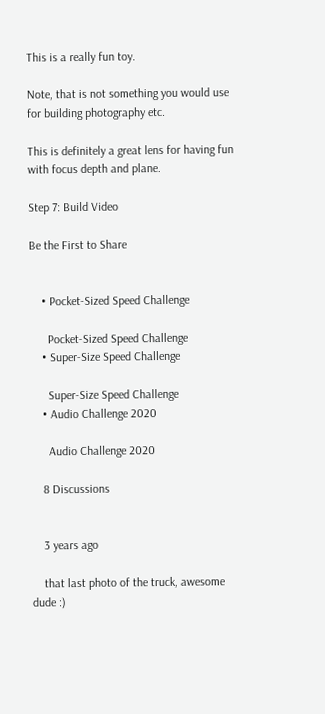This is a really fun toy.

Note, that is not something you would use for building photography etc.

This is definitely a great lens for having fun with focus depth and plane.

Step 7: Build Video

Be the First to Share


    • Pocket-Sized Speed Challenge

      Pocket-Sized Speed Challenge
    • Super-Size Speed Challenge

      Super-Size Speed Challenge
    • Audio Challenge 2020

      Audio Challenge 2020

    8 Discussions


    3 years ago

    that last photo of the truck, awesome dude :)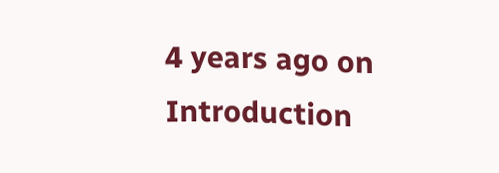4 years ago on Introduction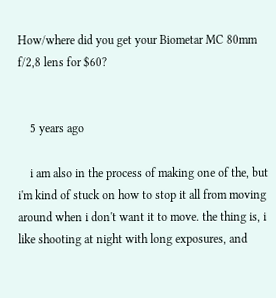How/where did you get your Biometar MC 80mm f/2,8 lens for $60?


    5 years ago

    i am also in the process of making one of the, but i'm kind of stuck on how to stop it all from moving around when i don't want it to move. the thing is, i like shooting at night with long exposures, and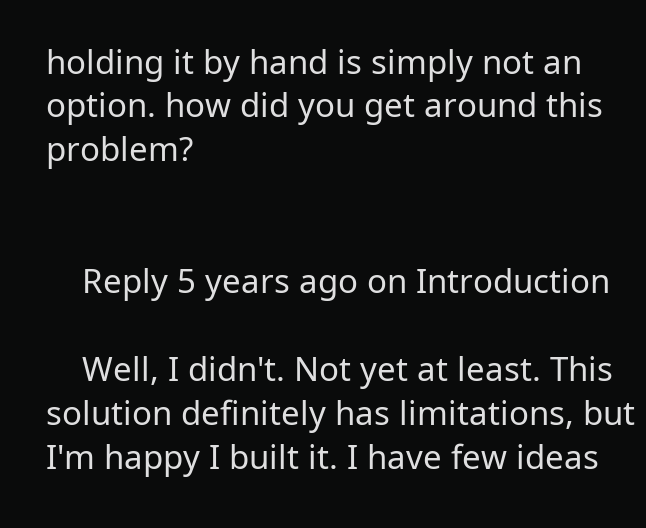holding it by hand is simply not an option. how did you get around this problem?


    Reply 5 years ago on Introduction

    Well, I didn't. Not yet at least. This solution definitely has limitations, but I'm happy I built it. I have few ideas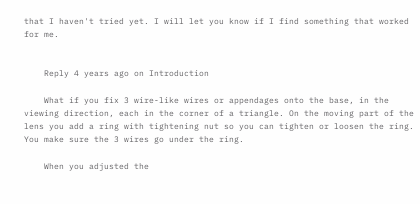that I haven't tried yet. I will let you know if I find something that worked for me.


    Reply 4 years ago on Introduction

    What if you fix 3 wire-like wires or appendages onto the base, in the viewing direction, each in the corner of a triangle. On the moving part of the lens you add a ring with tightening nut so you can tighten or loosen the ring. You make sure the 3 wires go under the ring.

    When you adjusted the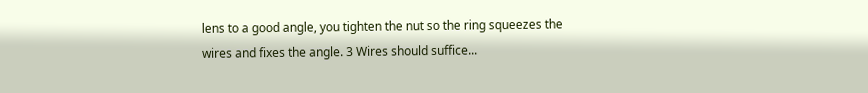lens to a good angle, you tighten the nut so the ring squeezes the wires and fixes the angle. 3 Wires should suffice...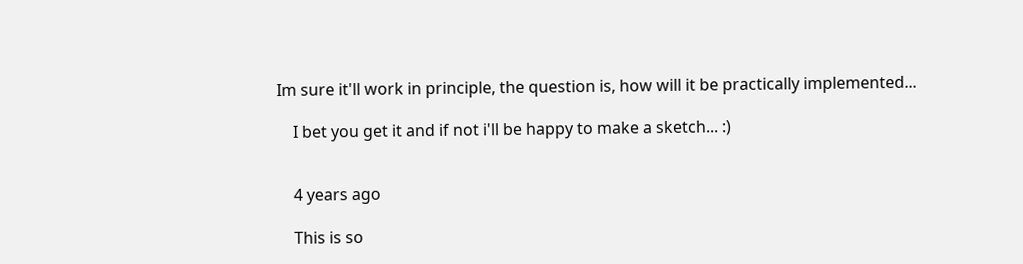Im sure it'll work in principle, the question is, how will it be practically implemented...

    I bet you get it and if not i'll be happy to make a sketch... :)


    4 years ago

    This is so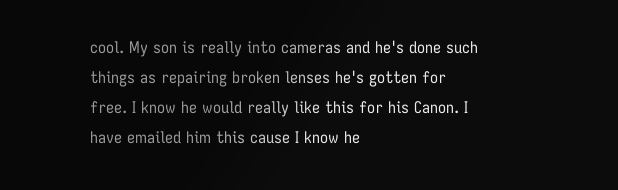cool. My son is really into cameras and he's done such things as repairing broken lenses he's gotten for free. I know he would really like this for his Canon. I have emailed him this cause I know he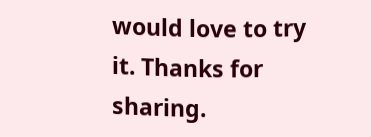would love to try it. Thanks for sharing.